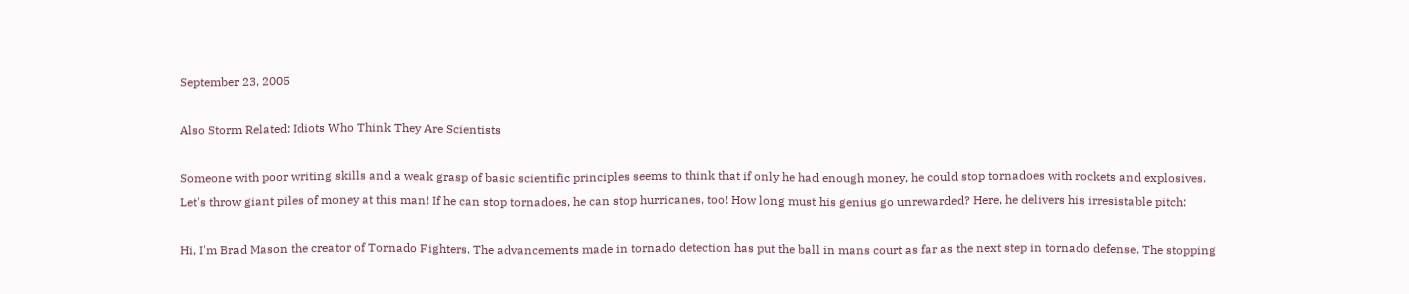September 23, 2005

Also Storm Related: Idiots Who Think They Are Scientists

Someone with poor writing skills and a weak grasp of basic scientific principles seems to think that if only he had enough money, he could stop tornadoes with rockets and explosives. Let's throw giant piles of money at this man! If he can stop tornadoes, he can stop hurricanes, too! How long must his genius go unrewarded? Here, he delivers his irresistable pitch:

Hi, I'm Brad Mason the creator of Tornado Fighters. The advancements made in tornado detection has put the ball in mans court as far as the next step in tornado defense. The stopping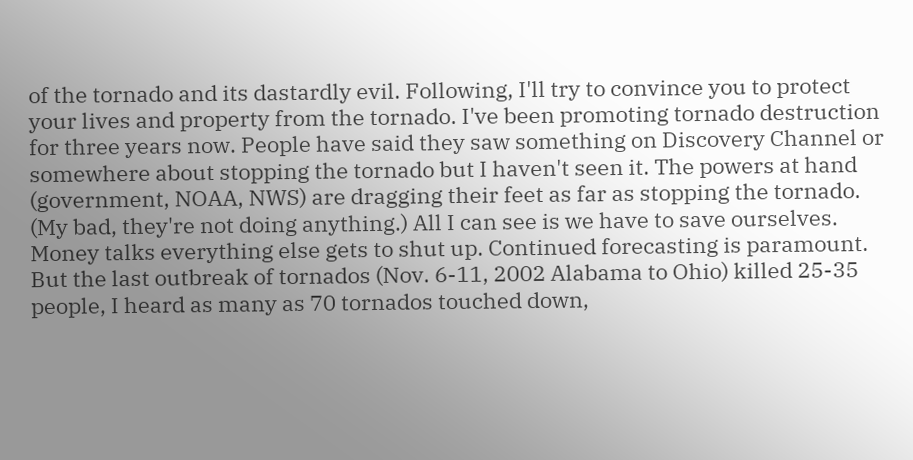of the tornado and its dastardly evil. Following, I'll try to convince you to protect your lives and property from the tornado. I've been promoting tornado destruction for three years now. People have said they saw something on Discovery Channel or somewhere about stopping the tornado but I haven't seen it. The powers at hand (government, NOAA, NWS) are dragging their feet as far as stopping the tornado. (My bad, they're not doing anything.) All I can see is we have to save ourselves. Money talks everything else gets to shut up. Continued forecasting is paramount. But the last outbreak of tornados (Nov. 6-11, 2002 Alabama to Ohio) killed 25-35 people, I heard as many as 70 tornados touched down,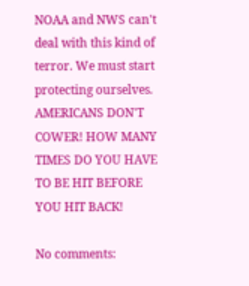NOAA and NWS can't deal with this kind of terror. We must start protecting ourselves. AMERICANS DON'T COWER! HOW MANY TIMES DO YOU HAVE TO BE HIT BEFORE YOU HIT BACK!

No comments: